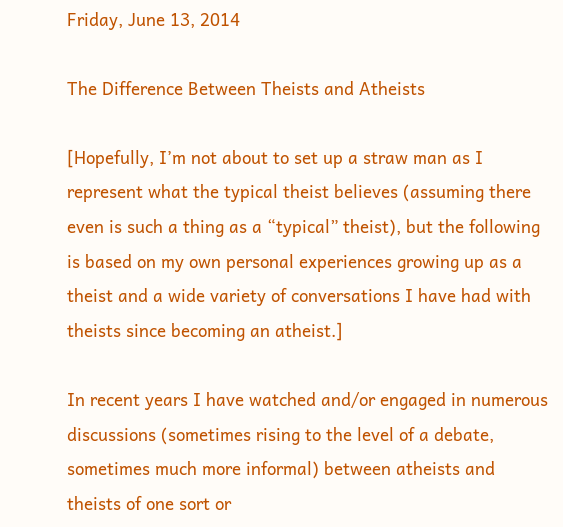Friday, June 13, 2014

The Difference Between Theists and Atheists

[Hopefully, I’m not about to set up a straw man as I represent what the typical theist believes (assuming there even is such a thing as a “typical” theist), but the following is based on my own personal experiences growing up as a theist and a wide variety of conversations I have had with theists since becoming an atheist.]

In recent years I have watched and/or engaged in numerous discussions (sometimes rising to the level of a debate, sometimes much more informal) between atheists and theists of one sort or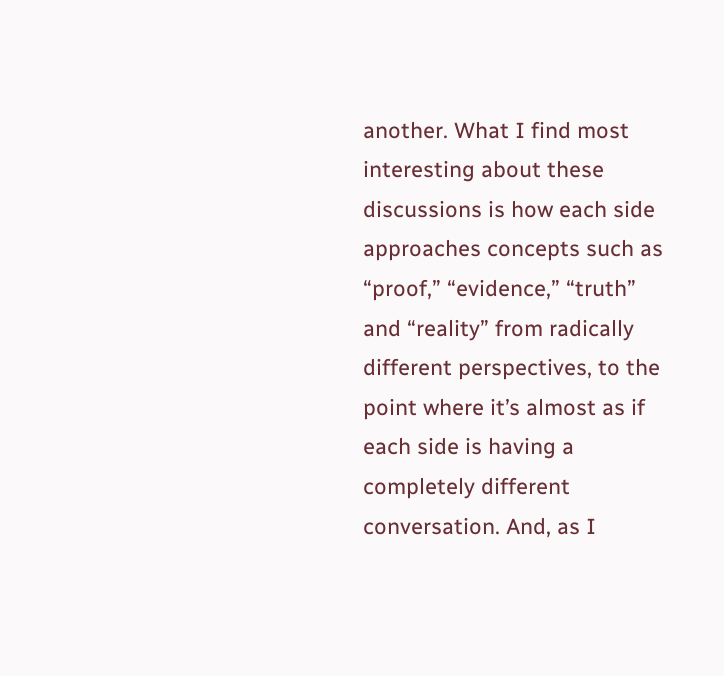another. What I find most interesting about these discussions is how each side approaches concepts such as “proof,” “evidence,” “truth” and “reality” from radically different perspectives, to the point where it’s almost as if each side is having a completely different conversation. And, as I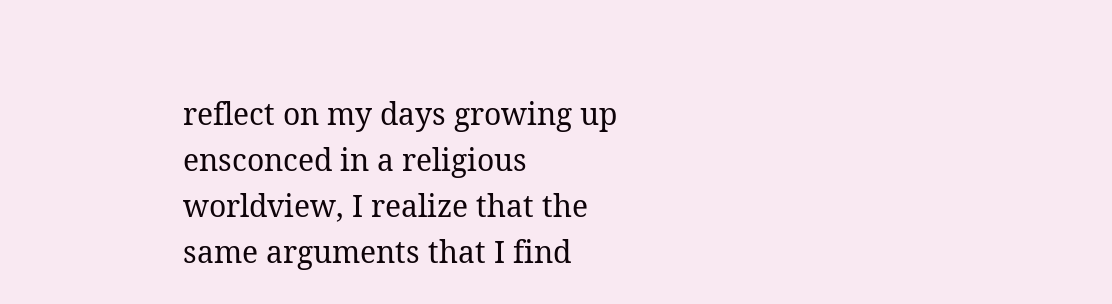reflect on my days growing up ensconced in a religious worldview, I realize that the same arguments that I find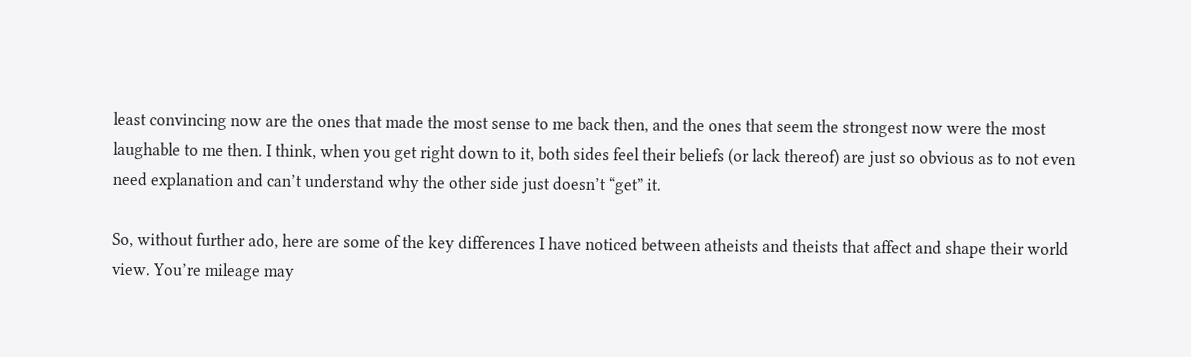least convincing now are the ones that made the most sense to me back then, and the ones that seem the strongest now were the most laughable to me then. I think, when you get right down to it, both sides feel their beliefs (or lack thereof) are just so obvious as to not even need explanation and can’t understand why the other side just doesn’t “get” it.

So, without further ado, here are some of the key differences I have noticed between atheists and theists that affect and shape their world view. You’re mileage may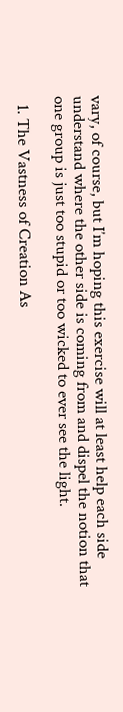vary, of course, but I’m hoping this exercise will at least help each side understand where the other side is coming from and dispel the notion that one group is just too stupid or too wicked to ever see the light.

  1. The Vastness of Creation As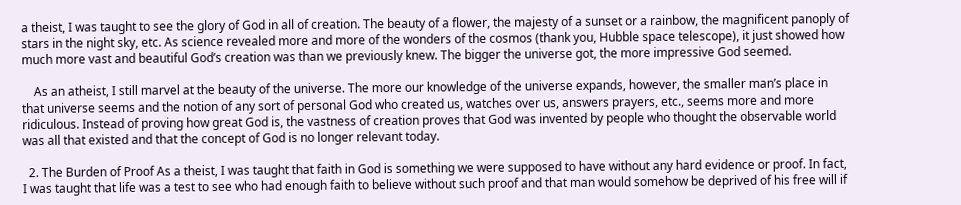a theist, I was taught to see the glory of God in all of creation. The beauty of a flower, the majesty of a sunset or a rainbow, the magnificent panoply of stars in the night sky, etc. As science revealed more and more of the wonders of the cosmos (thank you, Hubble space telescope), it just showed how much more vast and beautiful God’s creation was than we previously knew. The bigger the universe got, the more impressive God seemed.

    As an atheist, I still marvel at the beauty of the universe. The more our knowledge of the universe expands, however, the smaller man’s place in that universe seems and the notion of any sort of personal God who created us, watches over us, answers prayers, etc., seems more and more ridiculous. Instead of proving how great God is, the vastness of creation proves that God was invented by people who thought the observable world was all that existed and that the concept of God is no longer relevant today.

  2. The Burden of Proof As a theist, I was taught that faith in God is something we were supposed to have without any hard evidence or proof. In fact, I was taught that life was a test to see who had enough faith to believe without such proof and that man would somehow be deprived of his free will if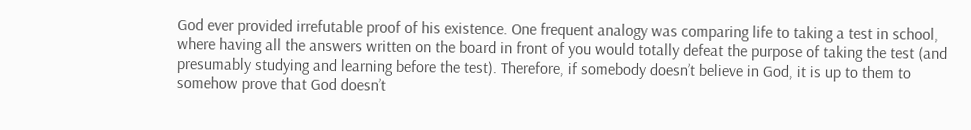God ever provided irrefutable proof of his existence. One frequent analogy was comparing life to taking a test in school, where having all the answers written on the board in front of you would totally defeat the purpose of taking the test (and presumably studying and learning before the test). Therefore, if somebody doesn’t believe in God, it is up to them to somehow prove that God doesn’t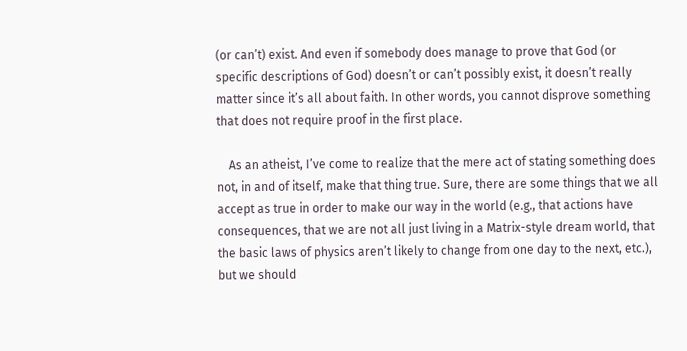(or can’t) exist. And even if somebody does manage to prove that God (or specific descriptions of God) doesn’t or can’t possibly exist, it doesn’t really matter since it’s all about faith. In other words, you cannot disprove something that does not require proof in the first place.

    As an atheist, I’ve come to realize that the mere act of stating something does not, in and of itself, make that thing true. Sure, there are some things that we all accept as true in order to make our way in the world (e.g., that actions have consequences, that we are not all just living in a Matrix-style dream world, that the basic laws of physics aren’t likely to change from one day to the next, etc.), but we should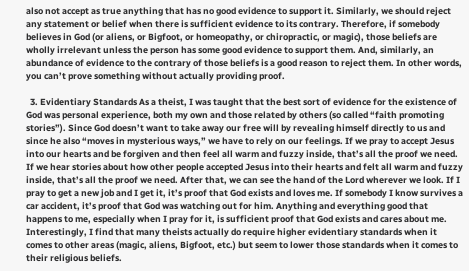also not accept as true anything that has no good evidence to support it. Similarly, we should reject any statement or belief when there is sufficient evidence to its contrary. Therefore, if somebody believes in God (or aliens, or Bigfoot, or homeopathy, or chiropractic, or magic), those beliefs are wholly irrelevant unless the person has some good evidence to support them. And, similarly, an abundance of evidence to the contrary of those beliefs is a good reason to reject them. In other words, you can’t prove something without actually providing proof.

  3. Evidentiary Standards As a theist, I was taught that the best sort of evidence for the existence of God was personal experience, both my own and those related by others (so called “faith promoting stories”). Since God doesn’t want to take away our free will by revealing himself directly to us and since he also “moves in mysterious ways,” we have to rely on our feelings. If we pray to accept Jesus into our hearts and be forgiven and then feel all warm and fuzzy inside, that’s all the proof we need. If we hear stories about how other people accepted Jesus into their hearts and felt all warm and fuzzy inside, that’s all the proof we need. After that, we can see the hand of the Lord wherever we look. If I pray to get a new job and I get it, it’s proof that God exists and loves me. If somebody I know survives a car accident, it’s proof that God was watching out for him. Anything and everything good that happens to me, especially when I pray for it, is sufficient proof that God exists and cares about me. Interestingly, I find that many theists actually do require higher evidentiary standards when it comes to other areas (magic, aliens, Bigfoot, etc.) but seem to lower those standards when it comes to their religious beliefs.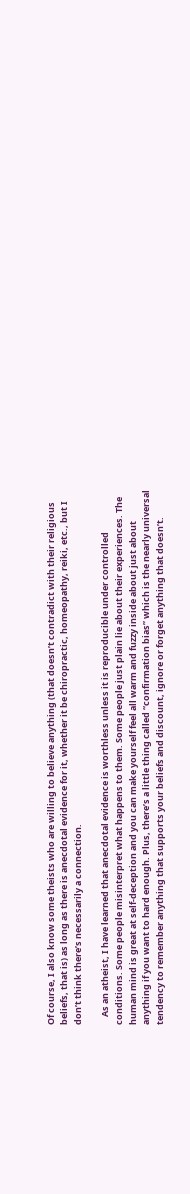Of course, I also know some theists who are willing to believe anything (that doesn’t contradict with their religious beliefs, that is) as long as there is anecdotal evidence for it, whether it be chiropractic, homeopathy, reiki, etc., but I don’t think there’s necessarily a connection.

    As an atheist, I have learned that anecdotal evidence is worthless unless it is reproducible under controlled conditions. Some people misinterpret what happens to them. Some people just plain lie about their experiences. The human mind is great at self-deception and you can make yourself feel all warm and fuzzy inside about just about anything if you want to hard enough. Plus, there’s a little thing called “confirmation bias” which is the nearly universal tendency to remember anything that supports your beliefs and discount, ignore or forget anything that doesn’t.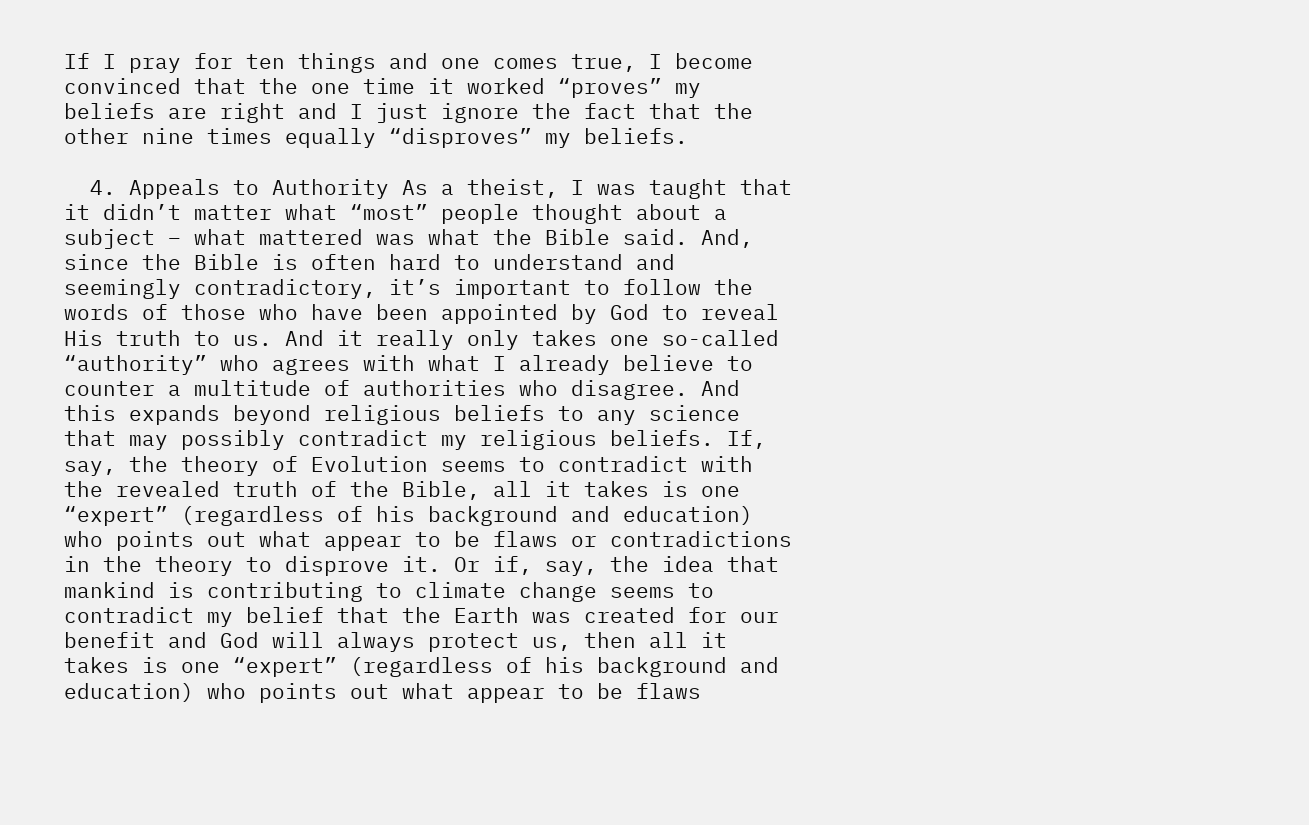If I pray for ten things and one comes true, I become convinced that the one time it worked “proves” my beliefs are right and I just ignore the fact that the other nine times equally “disproves” my beliefs.

  4. Appeals to Authority As a theist, I was taught that it didn’t matter what “most” people thought about a subject – what mattered was what the Bible said. And, since the Bible is often hard to understand and seemingly contradictory, it’s important to follow the words of those who have been appointed by God to reveal His truth to us. And it really only takes one so-called “authority” who agrees with what I already believe to counter a multitude of authorities who disagree. And this expands beyond religious beliefs to any science that may possibly contradict my religious beliefs. If, say, the theory of Evolution seems to contradict with the revealed truth of the Bible, all it takes is one “expert” (regardless of his background and education) who points out what appear to be flaws or contradictions in the theory to disprove it. Or if, say, the idea that mankind is contributing to climate change seems to contradict my belief that the Earth was created for our benefit and God will always protect us, then all it takes is one “expert” (regardless of his background and education) who points out what appear to be flaws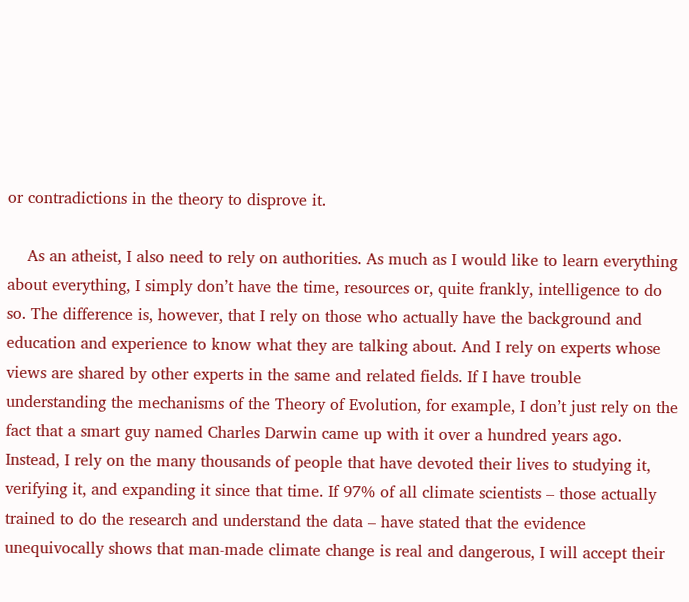or contradictions in the theory to disprove it.

    As an atheist, I also need to rely on authorities. As much as I would like to learn everything about everything, I simply don’t have the time, resources or, quite frankly, intelligence to do so. The difference is, however, that I rely on those who actually have the background and education and experience to know what they are talking about. And I rely on experts whose views are shared by other experts in the same and related fields. If I have trouble understanding the mechanisms of the Theory of Evolution, for example, I don’t just rely on the fact that a smart guy named Charles Darwin came up with it over a hundred years ago. Instead, I rely on the many thousands of people that have devoted their lives to studying it, verifying it, and expanding it since that time. If 97% of all climate scientists – those actually trained to do the research and understand the data – have stated that the evidence unequivocally shows that man-made climate change is real and dangerous, I will accept their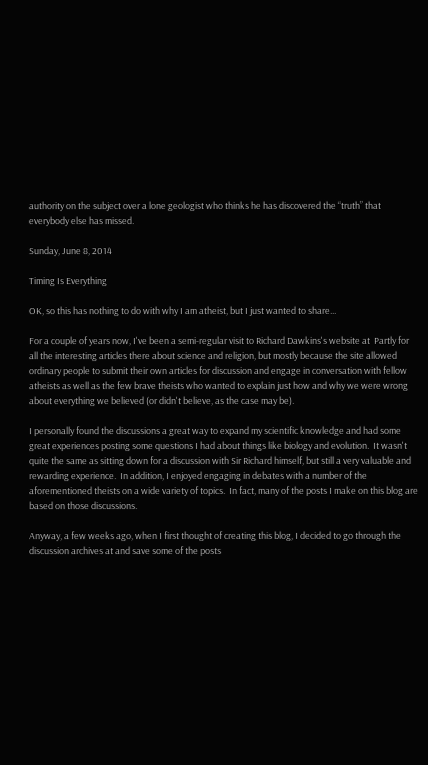authority on the subject over a lone geologist who thinks he has discovered the “truth” that everybody else has missed.

Sunday, June 8, 2014

Timing Is Everything

OK, so this has nothing to do with why I am atheist, but I just wanted to share...

For a couple of years now, I've been a semi-regular visit to Richard Dawkins's website at  Partly for all the interesting articles there about science and religion, but mostly because the site allowed ordinary people to submit their own articles for discussion and engage in conversation with fellow atheists as well as the few brave theists who wanted to explain just how and why we were wrong about everything we believed (or didn't believe, as the case may be).

I personally found the discussions a great way to expand my scientific knowledge and had some great experiences posting some questions I had about things like biology and evolution.  It wasn't quite the same as sitting down for a discussion with Sir Richard himself, but still a very valuable and rewarding experience.  In addition, I enjoyed engaging in debates with a number of the aforementioned theists on a wide variety of topics.  In fact, many of the posts I make on this blog are based on those discussions.

Anyway, a few weeks ago, when I first thought of creating this blog, I decided to go through the discussion archives at and save some of the posts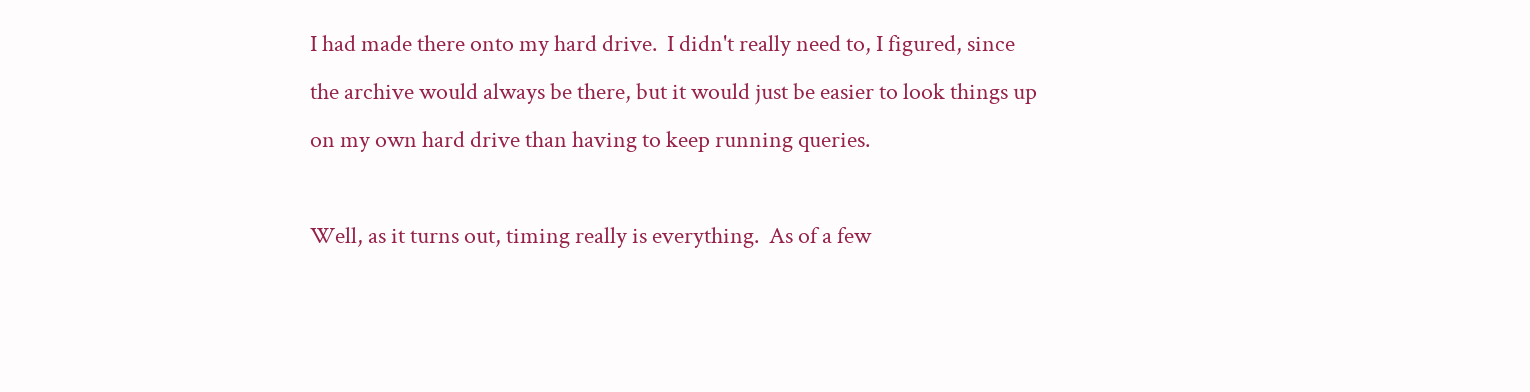I had made there onto my hard drive.  I didn't really need to, I figured, since the archive would always be there, but it would just be easier to look things up on my own hard drive than having to keep running queries.

Well, as it turns out, timing really is everything.  As of a few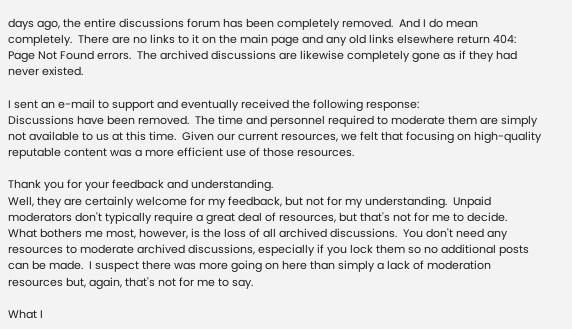days ago, the entire discussions forum has been completely removed.  And I do mean completely.  There are no links to it on the main page and any old links elsewhere return 404: Page Not Found errors.  The archived discussions are likewise completely gone as if they had never existed.

I sent an e-mail to support and eventually received the following response:
Discussions have been removed.  The time and personnel required to moderate them are simply not available to us at this time.  Given our current resources, we felt that focusing on high-quality reputable content was a more efficient use of those resources.

Thank you for your feedback and understanding.
Well, they are certainly welcome for my feedback, but not for my understanding.  Unpaid moderators don't typically require a great deal of resources, but that's not for me to decide.  What bothers me most, however, is the loss of all archived discussions.  You don't need any resources to moderate archived discussions, especially if you lock them so no additional posts can be made.  I suspect there was more going on here than simply a lack of moderation resources but, again, that's not for me to say.

What I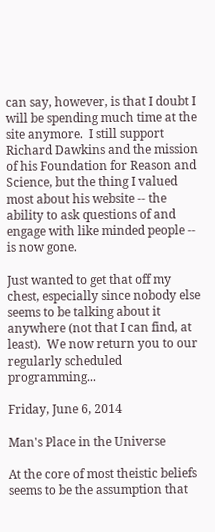can say, however, is that I doubt I will be spending much time at the site anymore.  I still support Richard Dawkins and the mission of his Foundation for Reason and Science, but the thing I valued most about his website -- the ability to ask questions of and engage with like minded people -- is now gone.

Just wanted to get that off my chest, especially since nobody else seems to be talking about it anywhere (not that I can find, at least).  We now return you to our regularly scheduled programming...

Friday, June 6, 2014

Man's Place in the Universe

At the core of most theistic beliefs seems to be the assumption that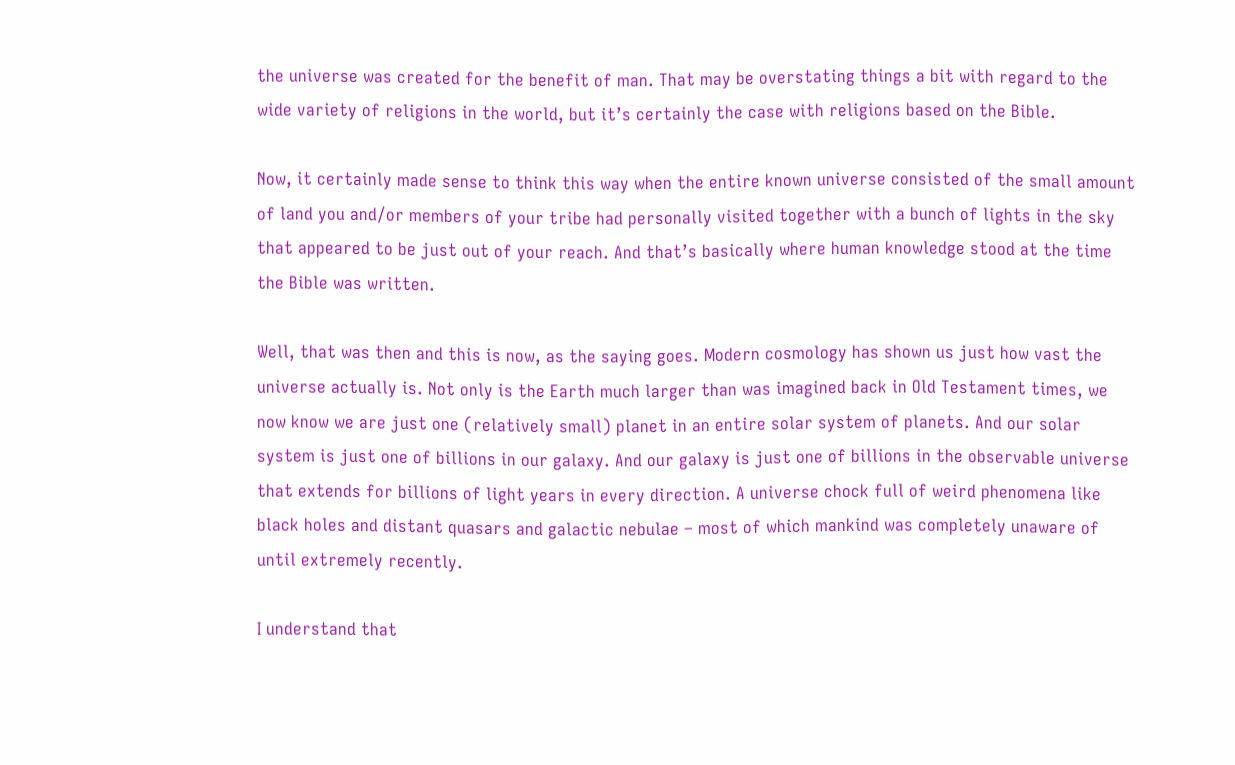the universe was created for the benefit of man. That may be overstating things a bit with regard to the wide variety of religions in the world, but it’s certainly the case with religions based on the Bible.

Now, it certainly made sense to think this way when the entire known universe consisted of the small amount of land you and/or members of your tribe had personally visited together with a bunch of lights in the sky that appeared to be just out of your reach. And that’s basically where human knowledge stood at the time the Bible was written.

Well, that was then and this is now, as the saying goes. Modern cosmology has shown us just how vast the universe actually is. Not only is the Earth much larger than was imagined back in Old Testament times, we now know we are just one (relatively small) planet in an entire solar system of planets. And our solar system is just one of billions in our galaxy. And our galaxy is just one of billions in the observable universe that extends for billions of light years in every direction. A universe chock full of weird phenomena like black holes and distant quasars and galactic nebulae – most of which mankind was completely unaware of until extremely recently.

I understand that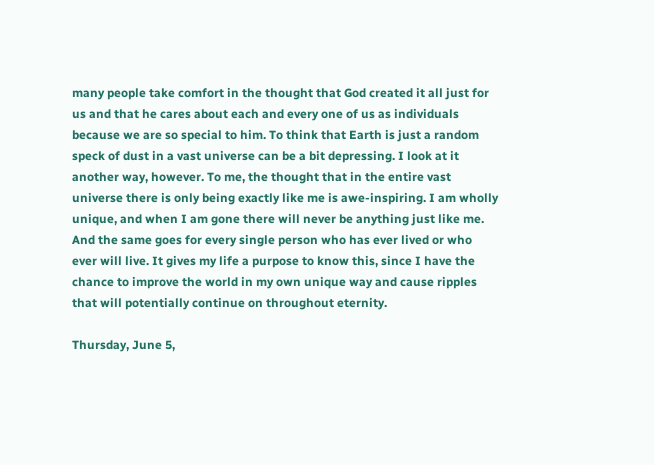many people take comfort in the thought that God created it all just for us and that he cares about each and every one of us as individuals because we are so special to him. To think that Earth is just a random speck of dust in a vast universe can be a bit depressing. I look at it another way, however. To me, the thought that in the entire vast universe there is only being exactly like me is awe-inspiring. I am wholly unique, and when I am gone there will never be anything just like me. And the same goes for every single person who has ever lived or who ever will live. It gives my life a purpose to know this, since I have the chance to improve the world in my own unique way and cause ripples that will potentially continue on throughout eternity.

Thursday, June 5,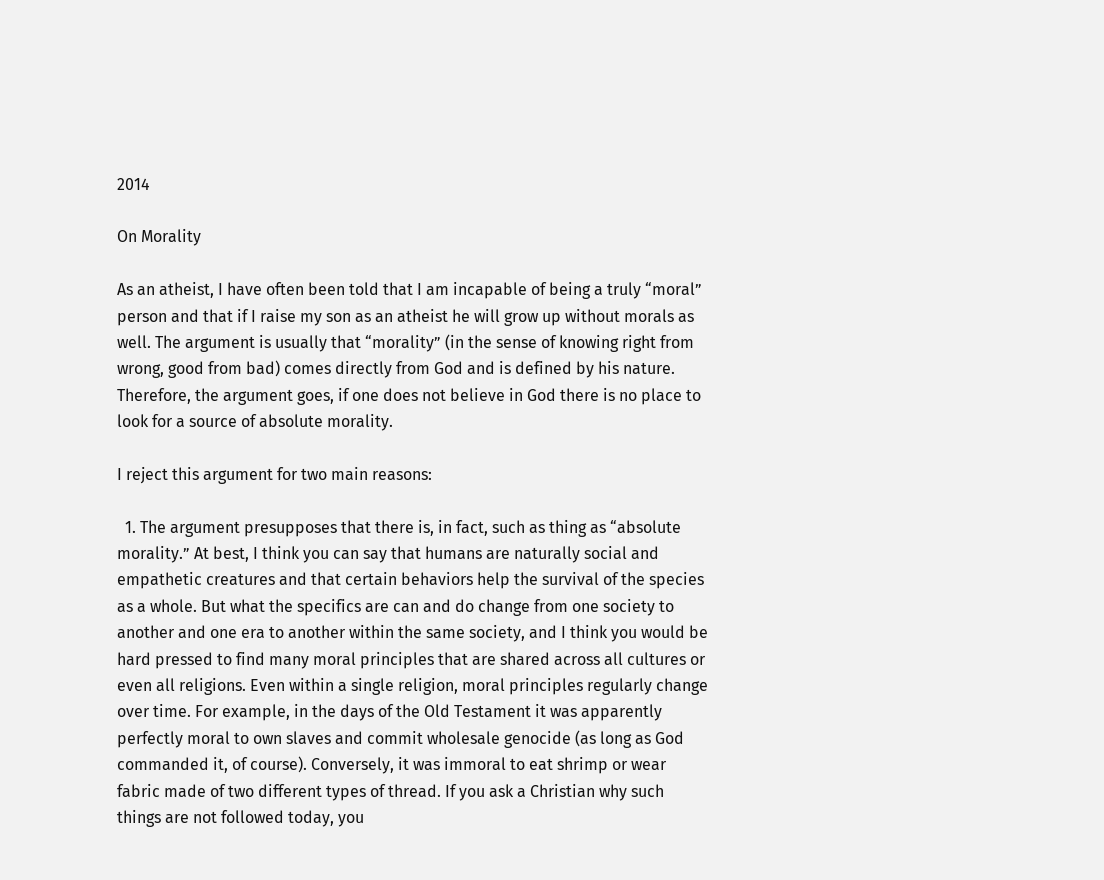2014

On Morality

As an atheist, I have often been told that I am incapable of being a truly “moral” person and that if I raise my son as an atheist he will grow up without morals as well. The argument is usually that “morality” (in the sense of knowing right from wrong, good from bad) comes directly from God and is defined by his nature. Therefore, the argument goes, if one does not believe in God there is no place to look for a source of absolute morality.

I reject this argument for two main reasons:

  1. The argument presupposes that there is, in fact, such as thing as “absolute morality.” At best, I think you can say that humans are naturally social and empathetic creatures and that certain behaviors help the survival of the species as a whole. But what the specifics are can and do change from one society to another and one era to another within the same society, and I think you would be hard pressed to find many moral principles that are shared across all cultures or even all religions. Even within a single religion, moral principles regularly change over time. For example, in the days of the Old Testament it was apparently perfectly moral to own slaves and commit wholesale genocide (as long as God commanded it, of course). Conversely, it was immoral to eat shrimp or wear fabric made of two different types of thread. If you ask a Christian why such things are not followed today, you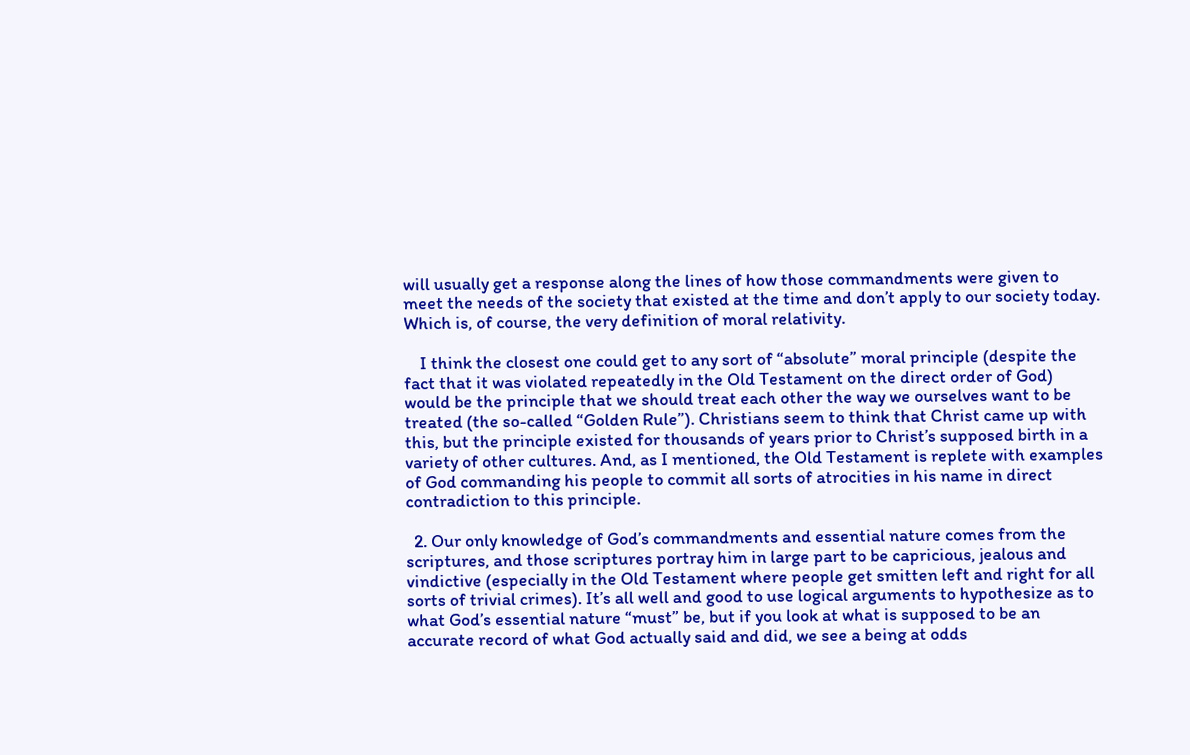will usually get a response along the lines of how those commandments were given to meet the needs of the society that existed at the time and don’t apply to our society today. Which is, of course, the very definition of moral relativity.

    I think the closest one could get to any sort of “absolute” moral principle (despite the fact that it was violated repeatedly in the Old Testament on the direct order of God) would be the principle that we should treat each other the way we ourselves want to be treated (the so-called “Golden Rule”). Christians seem to think that Christ came up with this, but the principle existed for thousands of years prior to Christ’s supposed birth in a variety of other cultures. And, as I mentioned, the Old Testament is replete with examples of God commanding his people to commit all sorts of atrocities in his name in direct contradiction to this principle.

  2. Our only knowledge of God’s commandments and essential nature comes from the scriptures, and those scriptures portray him in large part to be capricious, jealous and vindictive (especially in the Old Testament where people get smitten left and right for all sorts of trivial crimes). It’s all well and good to use logical arguments to hypothesize as to what God’s essential nature “must” be, but if you look at what is supposed to be an accurate record of what God actually said and did, we see a being at odds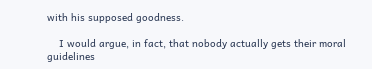with his supposed goodness.

    I would argue, in fact, that nobody actually gets their moral guidelines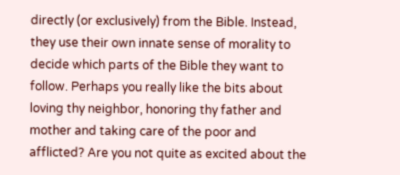directly (or exclusively) from the Bible. Instead, they use their own innate sense of morality to decide which parts of the Bible they want to follow. Perhaps you really like the bits about loving thy neighbor, honoring thy father and mother and taking care of the poor and afflicted? Are you not quite as excited about the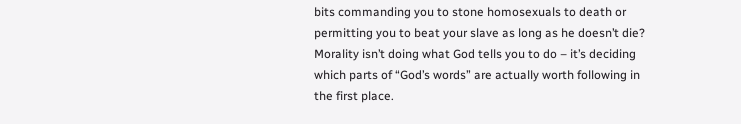bits commanding you to stone homosexuals to death or permitting you to beat your slave as long as he doesn’t die? Morality isn’t doing what God tells you to do – it’s deciding which parts of “God’s words” are actually worth following in the first place.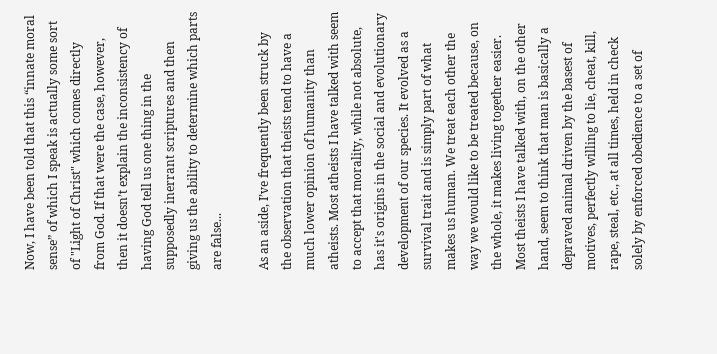Now, I have been told that this “innate moral sense” of which I speak is actually some sort of "Light of Christ" which comes directly from God. If that were the case, however, then it doesn’t explain the inconsistency of having God tell us one thing in the supposedly inerrant scriptures and then giving us the ability to determine which parts are false...

As an aside, I’ve frequently been struck by the observation that theists tend to have a much lower opinion of humanity than atheists. Most atheists I have talked with seem to accept that morality, while not absolute, has it's origins in the social and evolutionary development of our species. It evolved as a survival trait and is simply part of what makes us human. We treat each other the way we would like to be treated because, on the whole, it makes living together easier. Most theists I have talked with, on the other hand, seem to think that man is basically a depraved animal driven by the basest of motives, perfectly willing to lie, cheat, kill, rape, steal, etc., at all times, held in check solely by enforced obedience to a set of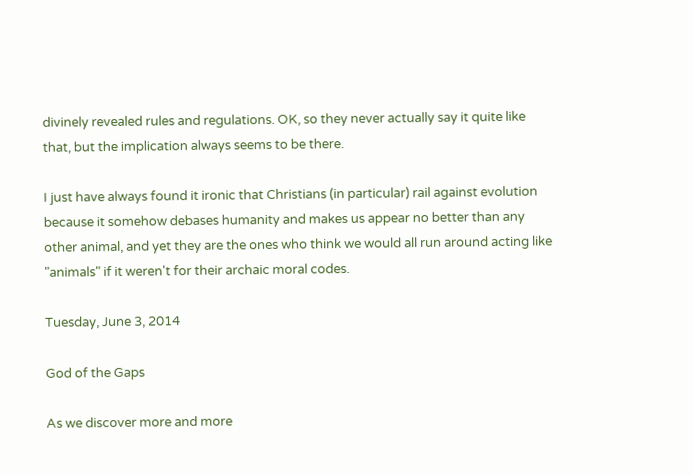divinely revealed rules and regulations. OK, so they never actually say it quite like that, but the implication always seems to be there.

I just have always found it ironic that Christians (in particular) rail against evolution because it somehow debases humanity and makes us appear no better than any other animal, and yet they are the ones who think we would all run around acting like "animals" if it weren't for their archaic moral codes.

Tuesday, June 3, 2014

God of the Gaps

As we discover more and more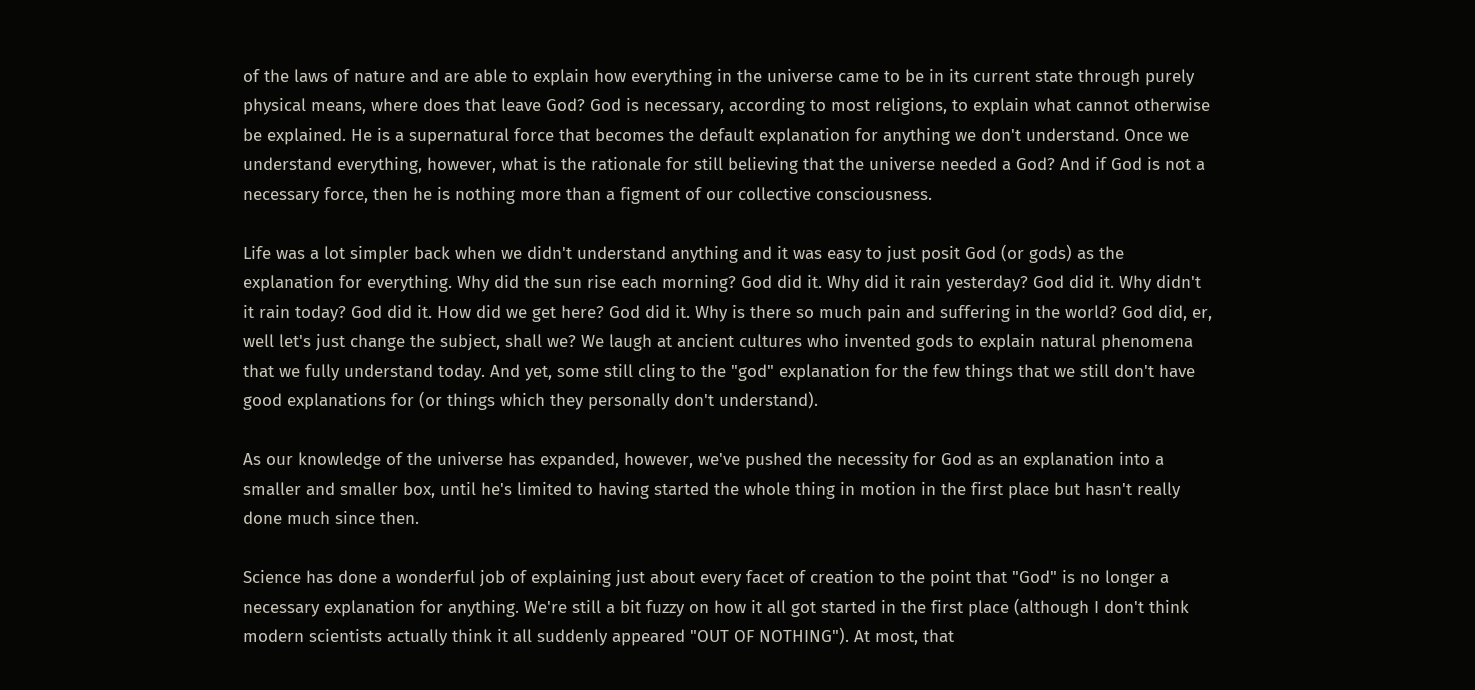of the laws of nature and are able to explain how everything in the universe came to be in its current state through purely physical means, where does that leave God? God is necessary, according to most religions, to explain what cannot otherwise be explained. He is a supernatural force that becomes the default explanation for anything we don't understand. Once we understand everything, however, what is the rationale for still believing that the universe needed a God? And if God is not a necessary force, then he is nothing more than a figment of our collective consciousness.

Life was a lot simpler back when we didn't understand anything and it was easy to just posit God (or gods) as the explanation for everything. Why did the sun rise each morning? God did it. Why did it rain yesterday? God did it. Why didn't it rain today? God did it. How did we get here? God did it. Why is there so much pain and suffering in the world? God did, er, well let's just change the subject, shall we? We laugh at ancient cultures who invented gods to explain natural phenomena that we fully understand today. And yet, some still cling to the "god" explanation for the few things that we still don't have good explanations for (or things which they personally don't understand).

As our knowledge of the universe has expanded, however, we've pushed the necessity for God as an explanation into a smaller and smaller box, until he's limited to having started the whole thing in motion in the first place but hasn't really done much since then.

Science has done a wonderful job of explaining just about every facet of creation to the point that "God" is no longer a necessary explanation for anything. We're still a bit fuzzy on how it all got started in the first place (although I don't think modern scientists actually think it all suddenly appeared "OUT OF NOTHING"). At most, that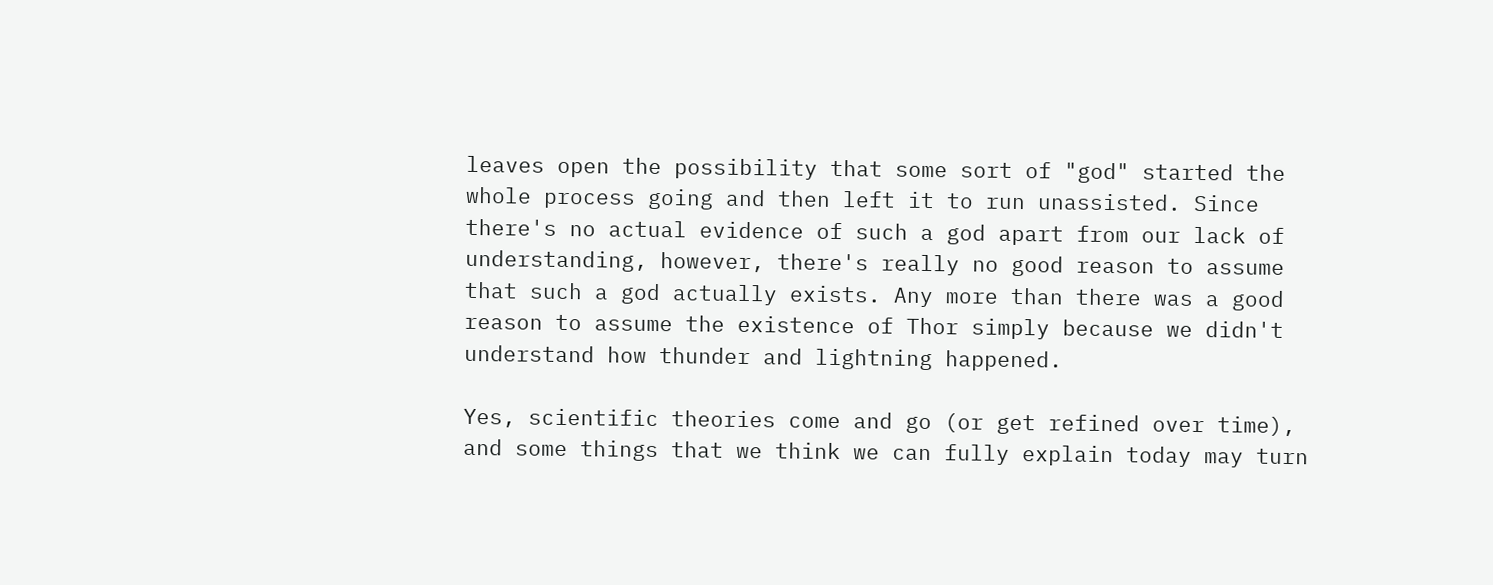leaves open the possibility that some sort of "god" started the whole process going and then left it to run unassisted. Since there's no actual evidence of such a god apart from our lack of understanding, however, there's really no good reason to assume that such a god actually exists. Any more than there was a good reason to assume the existence of Thor simply because we didn't understand how thunder and lightning happened.

Yes, scientific theories come and go (or get refined over time), and some things that we think we can fully explain today may turn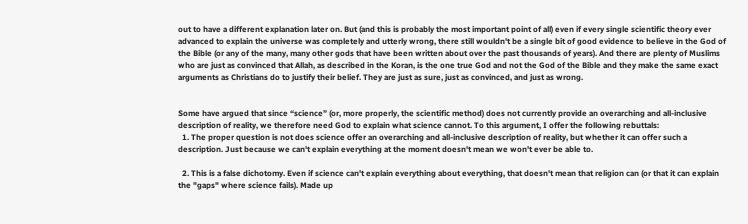out to have a different explanation later on. But (and this is probably the most important point of all) even if every single scientific theory ever advanced to explain the universe was completely and utterly wrong, there still wouldn't be a single bit of good evidence to believe in the God of the Bible (or any of the many, many other gods that have been written about over the past thousands of years). And there are plenty of Muslims who are just as convinced that Allah, as described in the Koran, is the one true God and not the God of the Bible and they make the same exact arguments as Christians do to justify their belief. They are just as sure, just as convinced, and just as wrong.


Some have argued that since “science” (or, more properly, the scientific method) does not currently provide an overarching and all-inclusive description of reality, we therefore need God to explain what science cannot. To this argument, I offer the following rebuttals:
  1. The proper question is not does science offer an overarching and all-inclusive description of reality, but whether it can offer such a description. Just because we can't explain everything at the moment doesn't mean we won't ever be able to.

  2. This is a false dichotomy. Even if science can't explain everything about everything, that doesn't mean that religion can (or that it can explain the "gaps" where science fails). Made up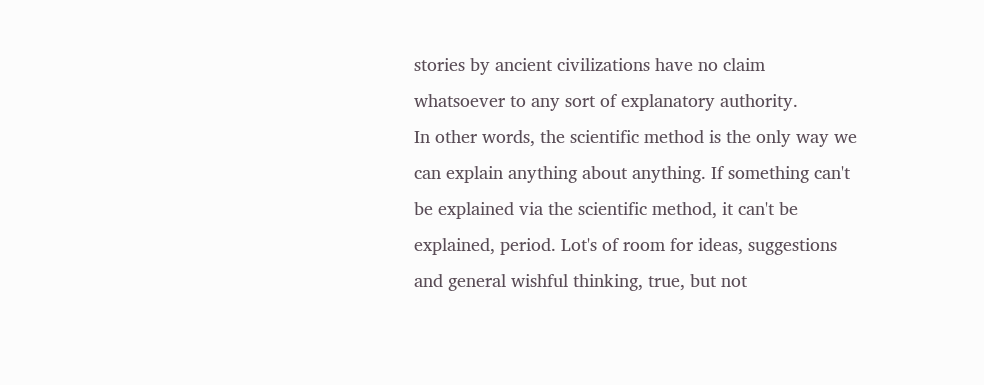stories by ancient civilizations have no claim whatsoever to any sort of explanatory authority.
In other words, the scientific method is the only way we can explain anything about anything. If something can't be explained via the scientific method, it can't be explained, period. Lot's of room for ideas, suggestions and general wishful thinking, true, but not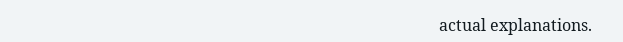actual explanations.